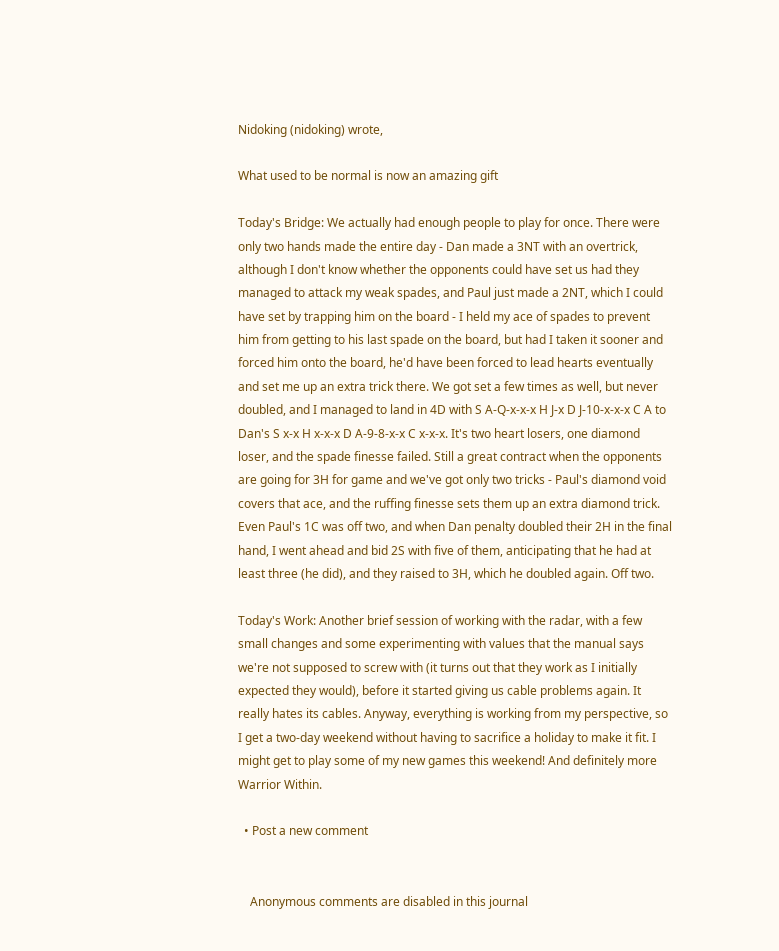Nidoking (nidoking) wrote,

What used to be normal is now an amazing gift

Today's Bridge: We actually had enough people to play for once. There were only two hands made the entire day - Dan made a 3NT with an overtrick, although I don't know whether the opponents could have set us had they managed to attack my weak spades, and Paul just made a 2NT, which I could have set by trapping him on the board - I held my ace of spades to prevent him from getting to his last spade on the board, but had I taken it sooner and forced him onto the board, he'd have been forced to lead hearts eventually and set me up an extra trick there. We got set a few times as well, but never doubled, and I managed to land in 4D with S A-Q-x-x-x H J-x D J-10-x-x-x C A to Dan's S x-x H x-x-x D A-9-8-x-x C x-x-x. It's two heart losers, one diamond loser, and the spade finesse failed. Still a great contract when the opponents are going for 3H for game and we've got only two tricks - Paul's diamond void covers that ace, and the ruffing finesse sets them up an extra diamond trick. Even Paul's 1C was off two, and when Dan penalty doubled their 2H in the final hand, I went ahead and bid 2S with five of them, anticipating that he had at least three (he did), and they raised to 3H, which he doubled again. Off two.

Today's Work: Another brief session of working with the radar, with a few small changes and some experimenting with values that the manual says we're not supposed to screw with (it turns out that they work as I initially expected they would), before it started giving us cable problems again. It really hates its cables. Anyway, everything is working from my perspective, so I get a two-day weekend without having to sacrifice a holiday to make it fit. I might get to play some of my new games this weekend! And definitely more Warrior Within.

  • Post a new comment


    Anonymous comments are disabled in this journal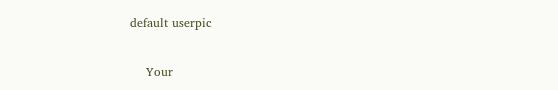default userpic

    Your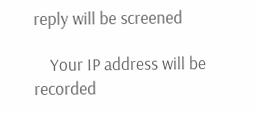reply will be screened

    Your IP address will be recorded